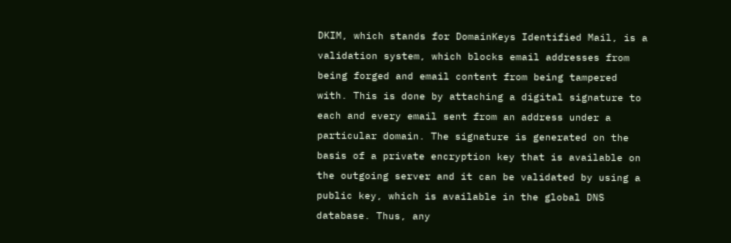DKIM, which stands for DomainKeys Identified Mail, is a validation system, which blocks email addresses from being forged and email content from being tampered with. This is done by attaching a digital signature to each and every email sent from an address under a particular domain. The signature is generated on the basis of a private encryption key that is available on the outgoing server and it can be validated by using a public key, which is available in the global DNS database. Thus, any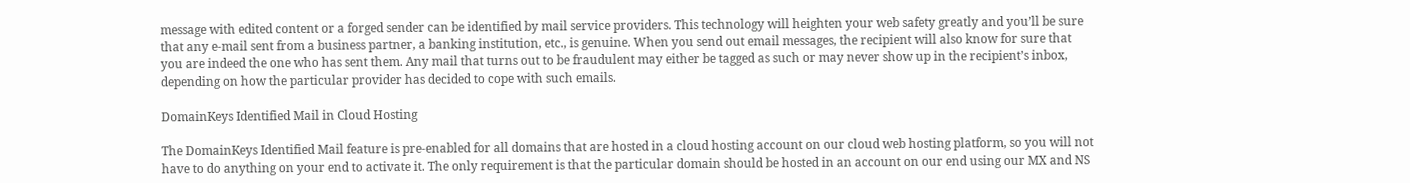message with edited content or a forged sender can be identified by mail service providers. This technology will heighten your web safety greatly and you’ll be sure that any e-mail sent from a business partner, a banking institution, etc., is genuine. When you send out email messages, the recipient will also know for sure that you are indeed the one who has sent them. Any mail that turns out to be fraudulent may either be tagged as such or may never show up in the recipient’s inbox, depending on how the particular provider has decided to cope with such emails.

DomainKeys Identified Mail in Cloud Hosting

The DomainKeys Identified Mail feature is pre-enabled for all domains that are hosted in a cloud hosting account on our cloud web hosting platform, so you will not have to do anything on your end to activate it. The only requirement is that the particular domain should be hosted in an account on our end using our MX and NS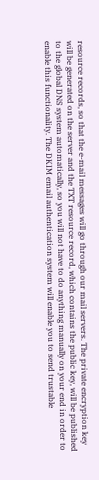resource records, so that the e-mail messages will go through our mail servers. The private encryption key will be generated on the server and the TXT resource record, which contains the public key, will be published to the global DNS system automatically, so you will not have to do anything manually on your end in order to enable this functionality. The DKIM email authentication system will enable you to send trustable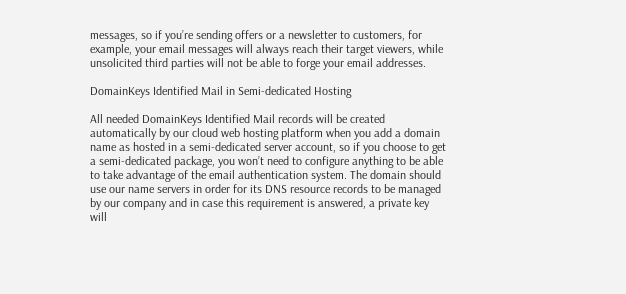messages, so if you’re sending offers or a newsletter to customers, for example, your email messages will always reach their target viewers, while unsolicited third parties will not be able to forge your email addresses.

DomainKeys Identified Mail in Semi-dedicated Hosting

All needed DomainKeys Identified Mail records will be created automatically by our cloud web hosting platform when you add a domain name as hosted in a semi-dedicated server account, so if you choose to get a semi-dedicated package, you won’t need to configure anything to be able to take advantage of the email authentication system. The domain should use our name servers in order for its DNS resource records to be managed by our company and in case this requirement is answered, a private key will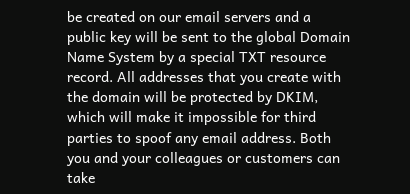be created on our email servers and a public key will be sent to the global Domain Name System by a special TXT resource record. All addresses that you create with the domain will be protected by DKIM, which will make it impossible for third parties to spoof any email address. Both you and your colleagues or customers can take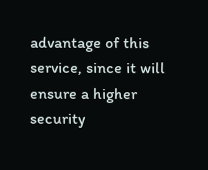advantage of this service, since it will ensure a higher security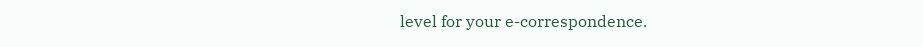level for your e-correspondence.